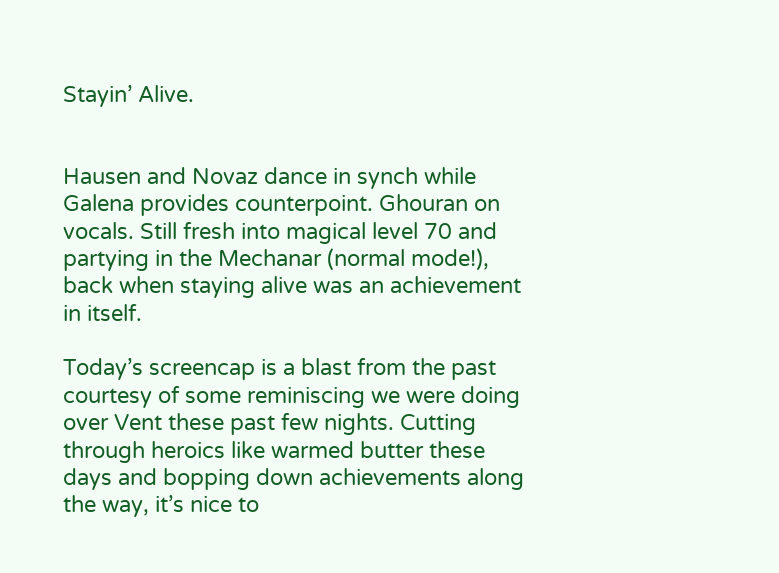Stayin’ Alive.


Hausen and Novaz dance in synch while Galena provides counterpoint. Ghouran on vocals. Still fresh into magical level 70 and partying in the Mechanar (normal mode!), back when staying alive was an achievement in itself.

Today’s screencap is a blast from the past courtesy of some reminiscing we were doing over Vent these past few nights. Cutting through heroics like warmed butter these days and bopping down achievements along the way, it’s nice to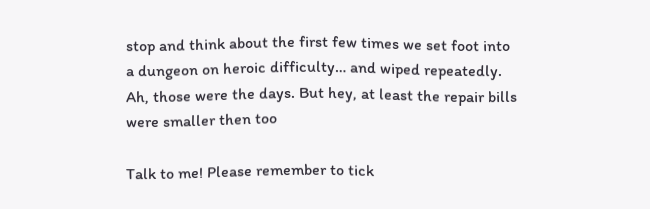stop and think about the first few times we set foot into a dungeon on heroic difficulty… and wiped repeatedly. Ah, those were the days. But hey, at least the repair bills were smaller then too

Talk to me! Please remember to tick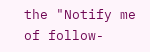the "Notify me of follow-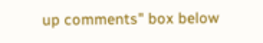up comments" box below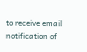to receive email notification of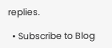replies.

  • Subscribe to Blog